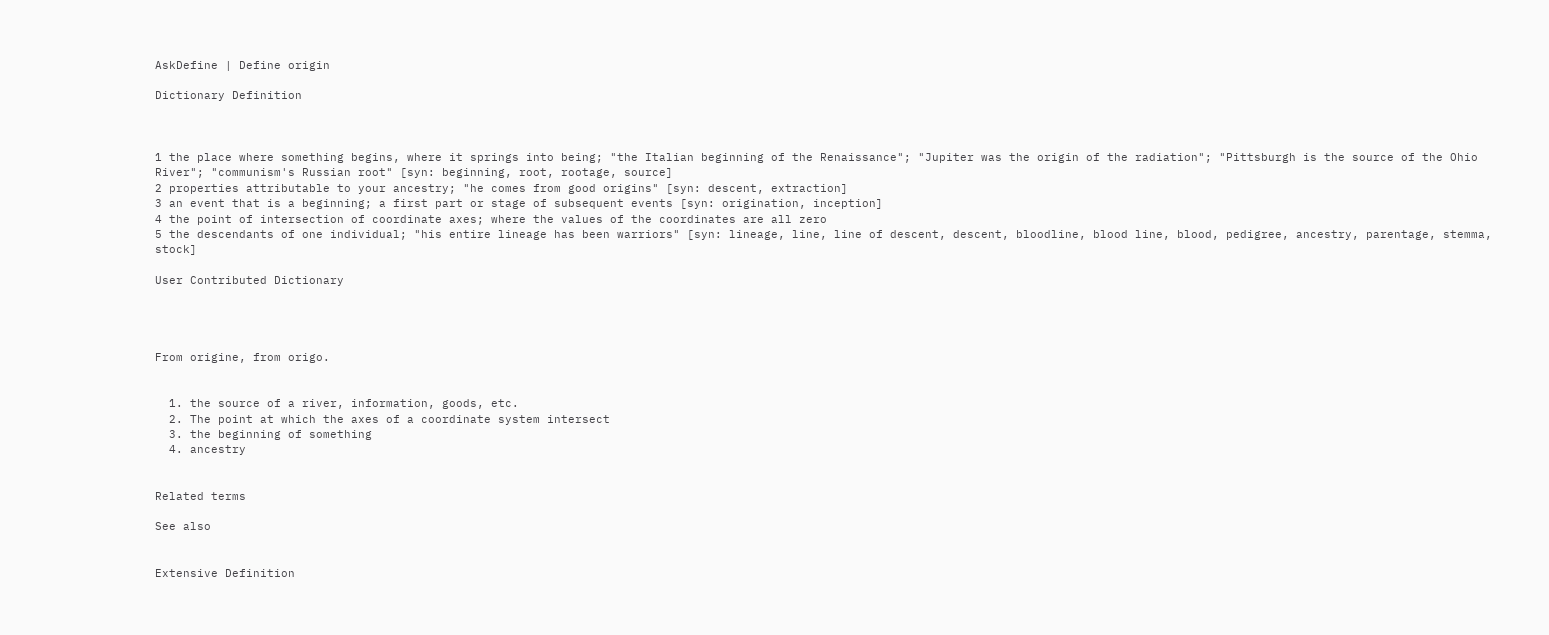AskDefine | Define origin

Dictionary Definition



1 the place where something begins, where it springs into being; "the Italian beginning of the Renaissance"; "Jupiter was the origin of the radiation"; "Pittsburgh is the source of the Ohio River"; "communism's Russian root" [syn: beginning, root, rootage, source]
2 properties attributable to your ancestry; "he comes from good origins" [syn: descent, extraction]
3 an event that is a beginning; a first part or stage of subsequent events [syn: origination, inception]
4 the point of intersection of coordinate axes; where the values of the coordinates are all zero
5 the descendants of one individual; "his entire lineage has been warriors" [syn: lineage, line, line of descent, descent, bloodline, blood line, blood, pedigree, ancestry, parentage, stemma, stock]

User Contributed Dictionary




From origine, from origo.


  1. the source of a river, information, goods, etc.
  2. The point at which the axes of a coordinate system intersect
  3. the beginning of something
  4. ancestry


Related terms

See also


Extensive Definition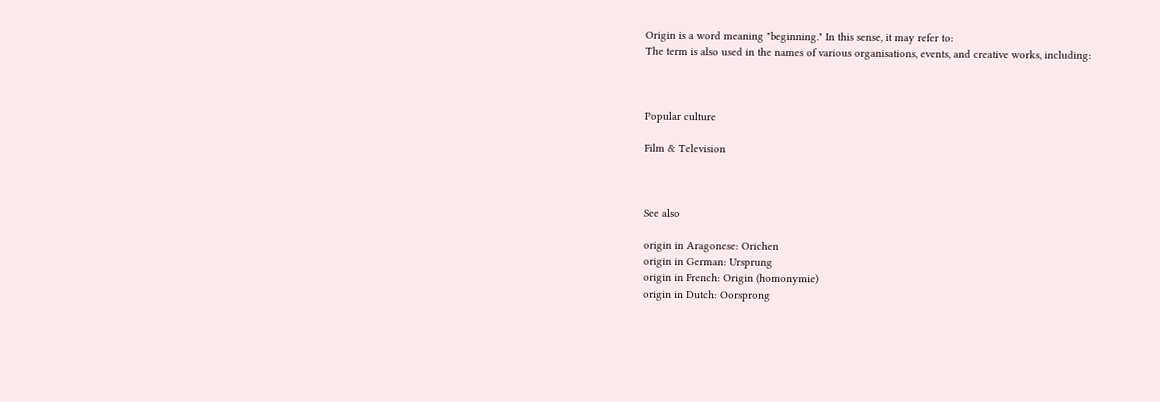Origin is a word meaning "beginning." In this sense, it may refer to:
The term is also used in the names of various organisations, events, and creative works, including:



Popular culture

Film & Television



See also

origin in Aragonese: Orichen
origin in German: Ursprung
origin in French: Origin (homonymie)
origin in Dutch: Oorsprong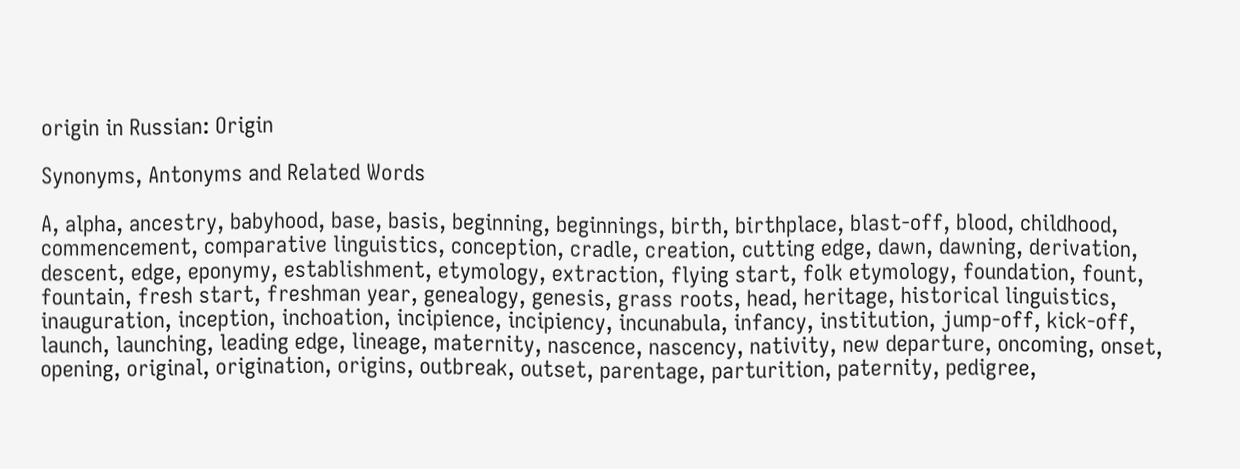origin in Russian: Origin

Synonyms, Antonyms and Related Words

A, alpha, ancestry, babyhood, base, basis, beginning, beginnings, birth, birthplace, blast-off, blood, childhood, commencement, comparative linguistics, conception, cradle, creation, cutting edge, dawn, dawning, derivation, descent, edge, eponymy, establishment, etymology, extraction, flying start, folk etymology, foundation, fount, fountain, fresh start, freshman year, genealogy, genesis, grass roots, head, heritage, historical linguistics, inauguration, inception, inchoation, incipience, incipiency, incunabula, infancy, institution, jump-off, kick-off, launch, launching, leading edge, lineage, maternity, nascence, nascency, nativity, new departure, oncoming, onset, opening, original, origination, origins, outbreak, outset, parentage, parturition, paternity, pedigree,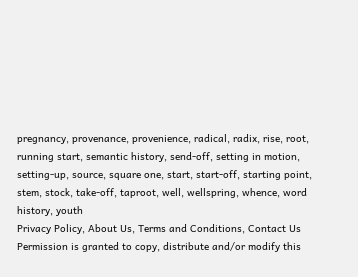pregnancy, provenance, provenience, radical, radix, rise, root, running start, semantic history, send-off, setting in motion, setting-up, source, square one, start, start-off, starting point, stem, stock, take-off, taproot, well, wellspring, whence, word history, youth
Privacy Policy, About Us, Terms and Conditions, Contact Us
Permission is granted to copy, distribute and/or modify this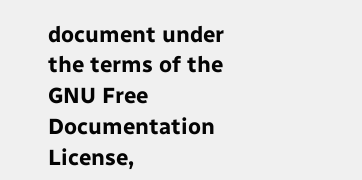document under the terms of the GNU Free Documentation License,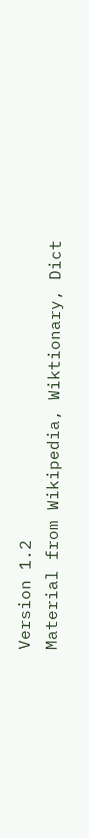Version 1.2
Material from Wikipedia, Wiktionary, Dict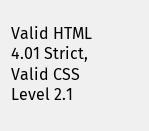Valid HTML 4.01 Strict, Valid CSS Level 2.1